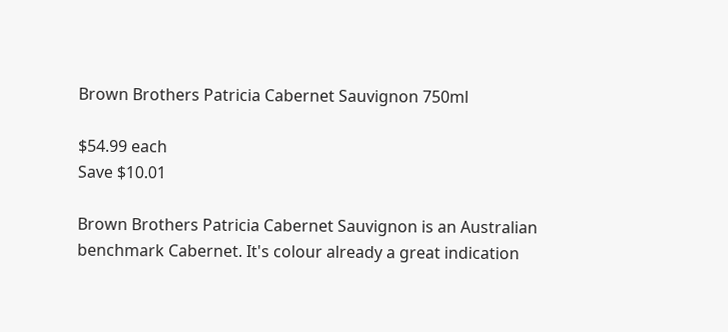Brown Brothers Patricia Cabernet Sauvignon 750ml

$54.99 each
Save $10.01

Brown Brothers Patricia Cabernet Sauvignon is an Australian benchmark Cabernet. It's colour already a great indication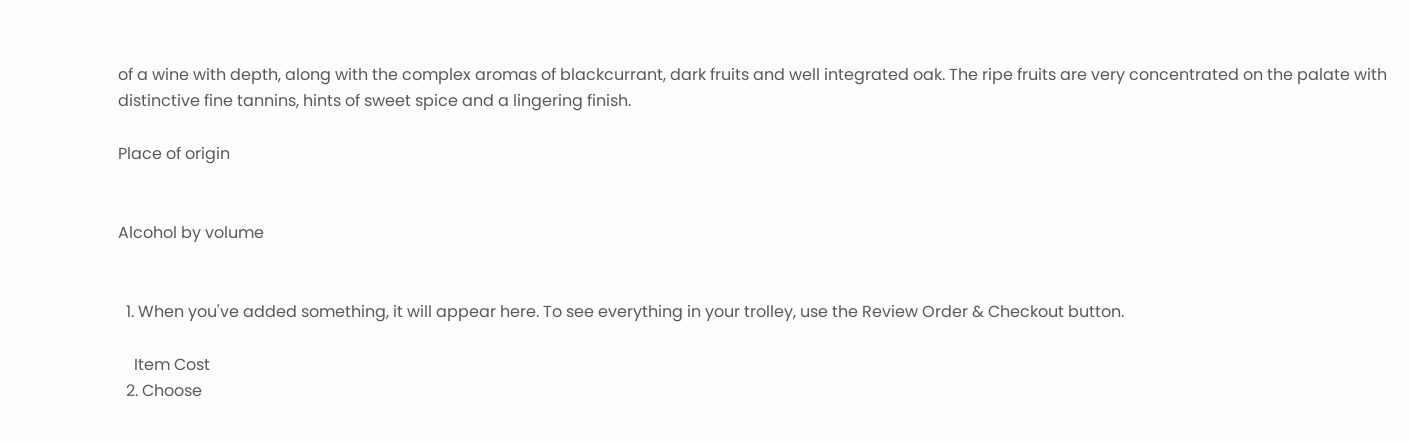of a wine with depth, along with the complex aromas of blackcurrant, dark fruits and well integrated oak. The ripe fruits are very concentrated on the palate with distinctive fine tannins, hints of sweet spice and a lingering finish.

Place of origin


Alcohol by volume


  1. When you've added something, it will appear here. To see everything in your trolley, use the Review Order & Checkout button.

    Item Cost
  2. Choose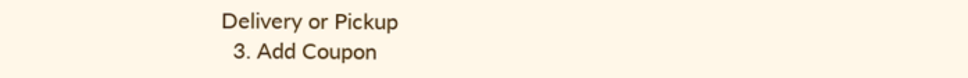Delivery or Pickup
  3. Add Coupon